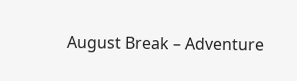August Break – Adventure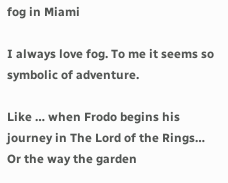fog in Miami

I always love fog. To me it seems so symbolic of adventure.

Like … when Frodo begins his journey in The Lord of the Rings… Or the way the garden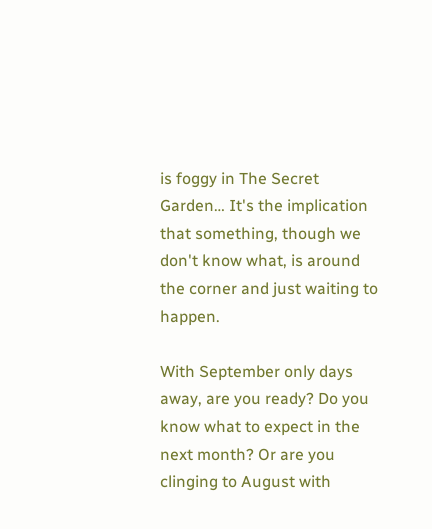is foggy in The Secret Garden… It's the implication that something, though we don't know what, is around the corner and just waiting to happen.

With September only days away, are you ready? Do you know what to expect in the next month? Or are you clinging to August with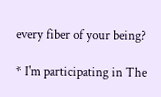every fiber of your being?

* I'm participating in The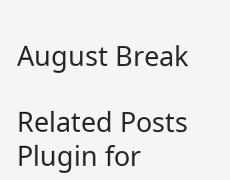August Break

Related Posts Plugin for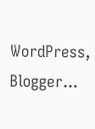WordPress, Blogger...